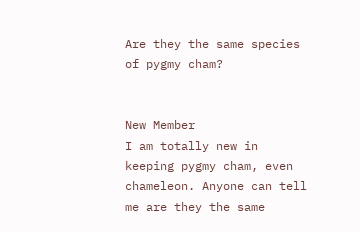Are they the same species of pygmy cham?


New Member
I am totally new in keeping pygmy cham, even chameleon. Anyone can tell me are they the same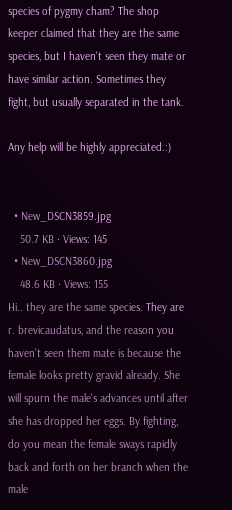species of pygmy cham? The shop keeper claimed that they are the same species, but I haven't seen they mate or have similar action. Sometimes they fight, but usually separated in the tank.

Any help will be highly appreciated.:)


  • New_DSCN3859.jpg
    50.7 KB · Views: 145
  • New_DSCN3860.jpg
    48.6 KB · Views: 155
Hi.. they are the same species. They are r. brevicaudatus, and the reason you haven't seen them mate is because the female looks pretty gravid already. She will spurn the male's advances until after she has dropped her eggs. By fighting, do you mean the female sways rapidly back and forth on her branch when the male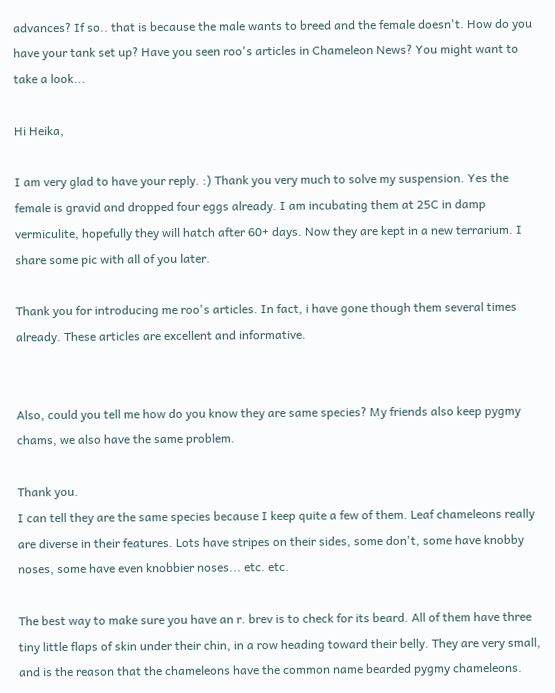advances? If so.. that is because the male wants to breed and the female doesn't. How do you have your tank set up? Have you seen roo's articles in Chameleon News? You might want to take a look...

Hi Heika,

I am very glad to have your reply. :) Thank you very much to solve my suspension. Yes the female is gravid and dropped four eggs already. I am incubating them at 25C in damp vermiculite, hopefully they will hatch after 60+ days. Now they are kept in a new terrarium. I share some pic with all of you later.

Thank you for introducing me roo's articles. In fact, i have gone though them several times already. These articles are excellent and informative.


Also, could you tell me how do you know they are same species? My friends also keep pygmy chams, we also have the same problem.

Thank you.
I can tell they are the same species because I keep quite a few of them. Leaf chameleons really are diverse in their features. Lots have stripes on their sides, some don't, some have knobby noses, some have even knobbier noses... etc. etc.

The best way to make sure you have an r. brev is to check for its beard. All of them have three tiny little flaps of skin under their chin, in a row heading toward their belly. They are very small, and is the reason that the chameleons have the common name bearded pygmy chameleons.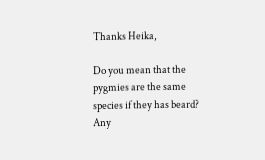Thanks Heika,

Do you mean that the pygmies are the same species if they has beard? Any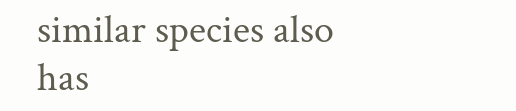similar species also has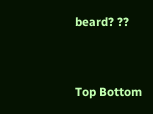beard? ??


Top Bottom